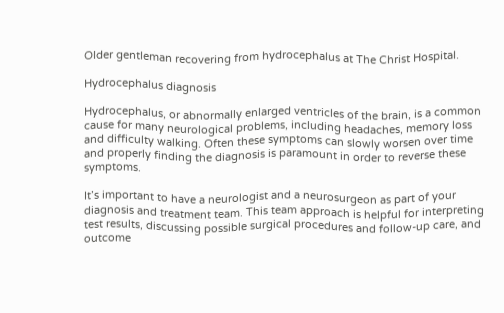Older gentleman recovering from hydrocephalus at The Christ Hospital.

Hydrocephalus diagnosis

Hydrocephalus, or abnormally enlarged ventricles of the brain, is a common cause for many neurological problems, including headaches, memory loss and difficulty walking. Often these symptoms can slowly worsen over time and properly finding the diagnosis is paramount in order to reverse these symptoms.

It’s important to have a neurologist and a neurosurgeon as part of your diagnosis and treatment team. This team approach is helpful for interpreting test results, discussing possible surgical procedures and follow-up care, and outcome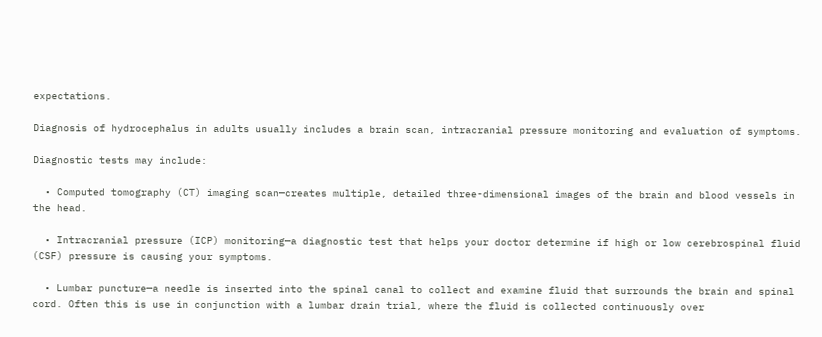expectations.

Diagnosis of hydrocephalus in adults usually includes a brain scan, intracranial pressure monitoring and evaluation of symptoms.

Diagnostic tests may include:

  • Computed tomography (CT) imaging scan—creates multiple, detailed three-dimensional images of the brain and blood vessels in the head.

  • Intracranial pressure (ICP) monitoring—a diagnostic test that helps your doctor determine if high or low cerebrospinal fluid (CSF) pressure is causing your symptoms.

  • Lumbar puncture—a needle is inserted into the spinal canal to collect and examine fluid that surrounds the brain and spinal cord. Often this is use in conjunction with a lumbar drain trial, where the fluid is collected continuously over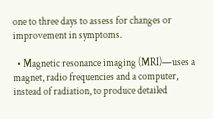one to three days to assess for changes or improvement in symptoms.

  • Magnetic resonance imaging (MRI)—uses a magnet, radio frequencies and a computer, instead of radiation, to produce detailed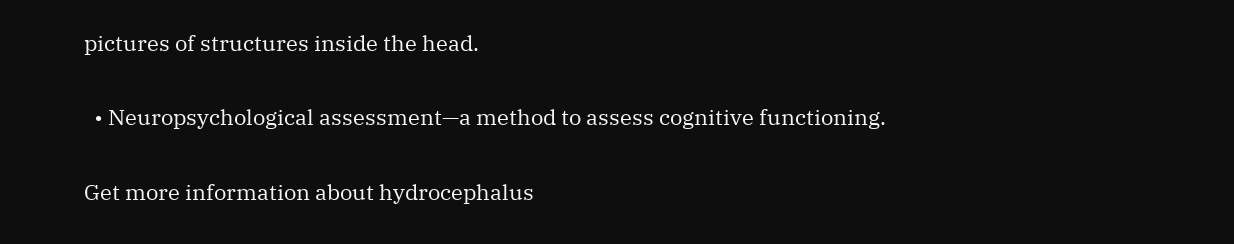pictures of structures inside the head.

  • Neuropsychological assessment—a method to assess cognitive functioning.

Get more information about hydrocephalus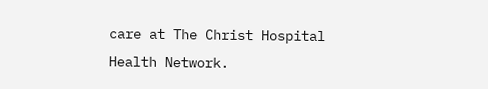care at The Christ Hospital Health Network.